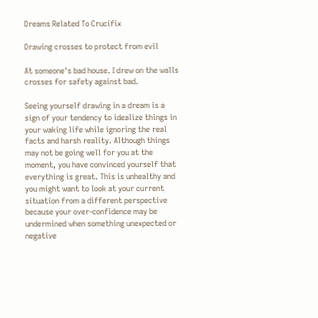Dreams Related To Crucifix

Drawing crosses to protect from evil

At someone's bad house. I drew on the walls crosses for safety against bad.

Seeing yourself drawing in a dream is a sign of your tendency to idealize things in your waking life while ignoring the real facts and harsh reality. Although things may not be going well for you at the moment, you have convinced yourself that everything is great. This is unhealthy and you might want to look at your current situation from a different perspective because your over-confidence may be undermined when something unexpected or negative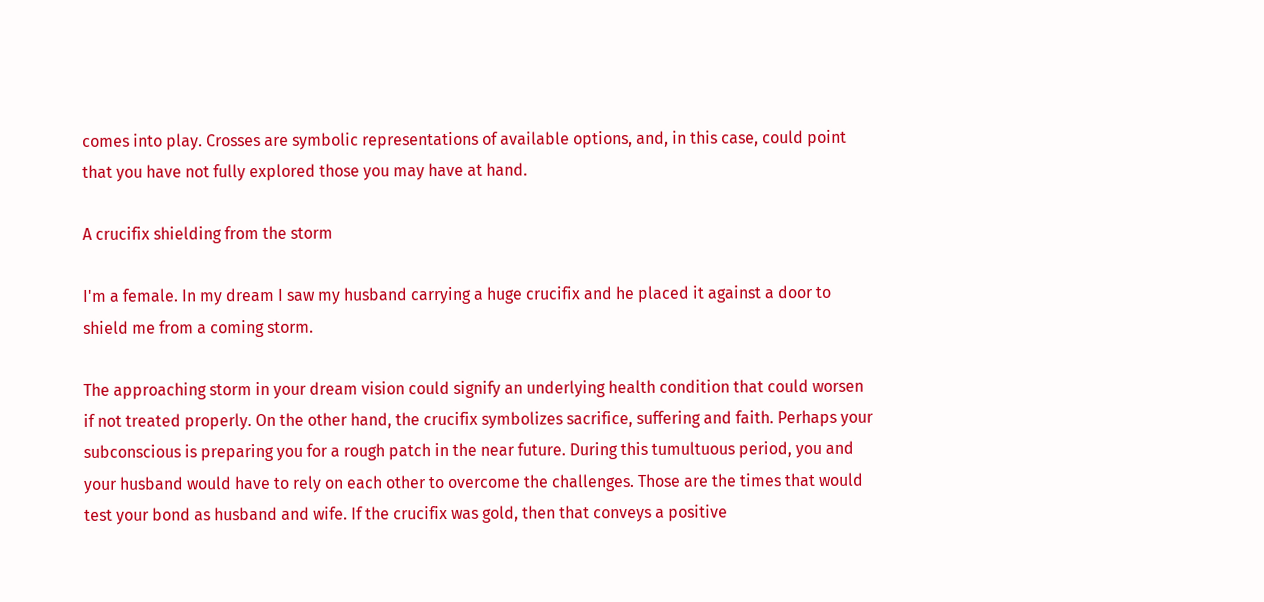comes into play. Crosses are symbolic representations of available options, and, in this case, could point that you have not fully explored those you may have at hand.

A crucifix shielding from the storm

I'm a female. In my dream I saw my husband carrying a huge crucifix and he placed it against a door to shield me from a coming storm.

The approaching storm in your dream vision could signify an underlying health condition that could worsen if not treated properly. On the other hand, the crucifix symbolizes sacrifice, suffering and faith. Perhaps your subconscious is preparing you for a rough patch in the near future. During this tumultuous period, you and your husband would have to rely on each other to overcome the challenges. Those are the times that would test your bond as husband and wife. If the crucifix was gold, then that conveys a positive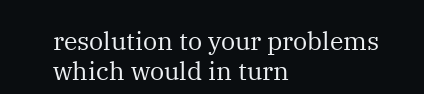resolution to your problems which would in turn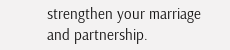strengthen your marriage and partnership.